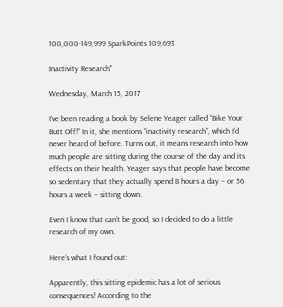100,000-149,999 SparkPoints 109,693

Inactivity Research"

Wednesday, March 15, 2017

I’ve been reading a book by Selene Yeager called “Bike Your Butt Off!” In it, she mentions “inactivity research”, which I’d never heard of before. Turns out, it means research into how much people are sitting during the course of the day and its effects on their health. Yeager says that people have become so sedentary that they actually spend 8 hours a day – or 56 hours a week – sitting down.

Even I know that can’t be good, so I decided to do a little research of my own.

Here’s what I found out:

Apparently, this sitting epidemic has a lot of serious consequences! According to the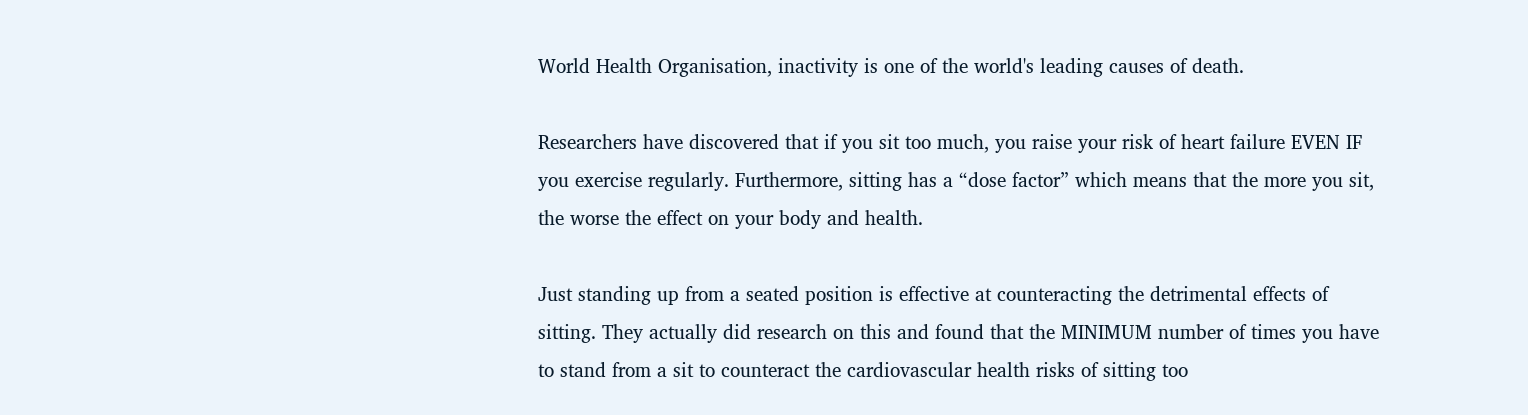World Health Organisation, inactivity is one of the world's leading causes of death.

Researchers have discovered that if you sit too much, you raise your risk of heart failure EVEN IF you exercise regularly. Furthermore, sitting has a “dose factor” which means that the more you sit, the worse the effect on your body and health.

Just standing up from a seated position is effective at counteracting the detrimental effects of sitting. They actually did research on this and found that the MINIMUM number of times you have to stand from a sit to counteract the cardiovascular health risks of sitting too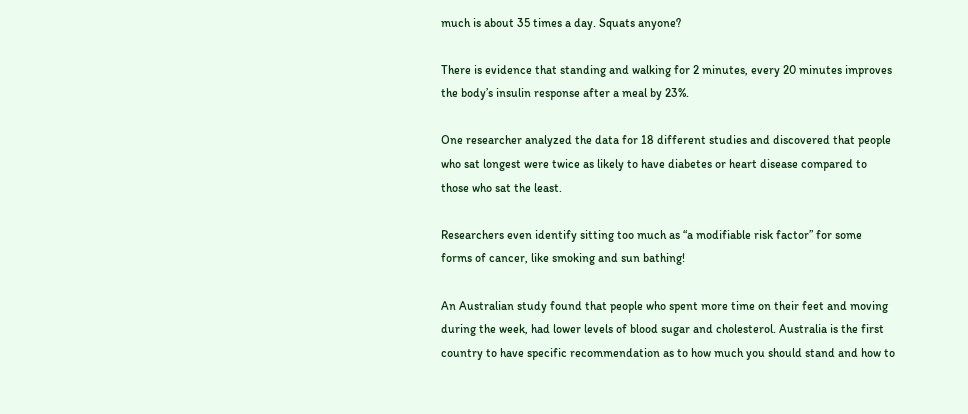much is about 35 times a day. Squats anyone?

There is evidence that standing and walking for 2 minutes, every 20 minutes improves the body’s insulin response after a meal by 23%.

One researcher analyzed the data for 18 different studies and discovered that people who sat longest were twice as likely to have diabetes or heart disease compared to those who sat the least.

Researchers even identify sitting too much as “a modifiable risk factor” for some forms of cancer, like smoking and sun bathing!

An Australian study found that people who spent more time on their feet and moving during the week, had lower levels of blood sugar and cholesterol. Australia is the first country to have specific recommendation as to how much you should stand and how to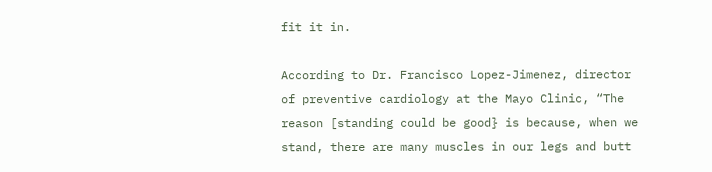fit it in.

According to Dr. Francisco Lopez-Jimenez, director of preventive cardiology at the Mayo Clinic, “The reason [standing could be good} is because, when we stand, there are many muscles in our legs and butt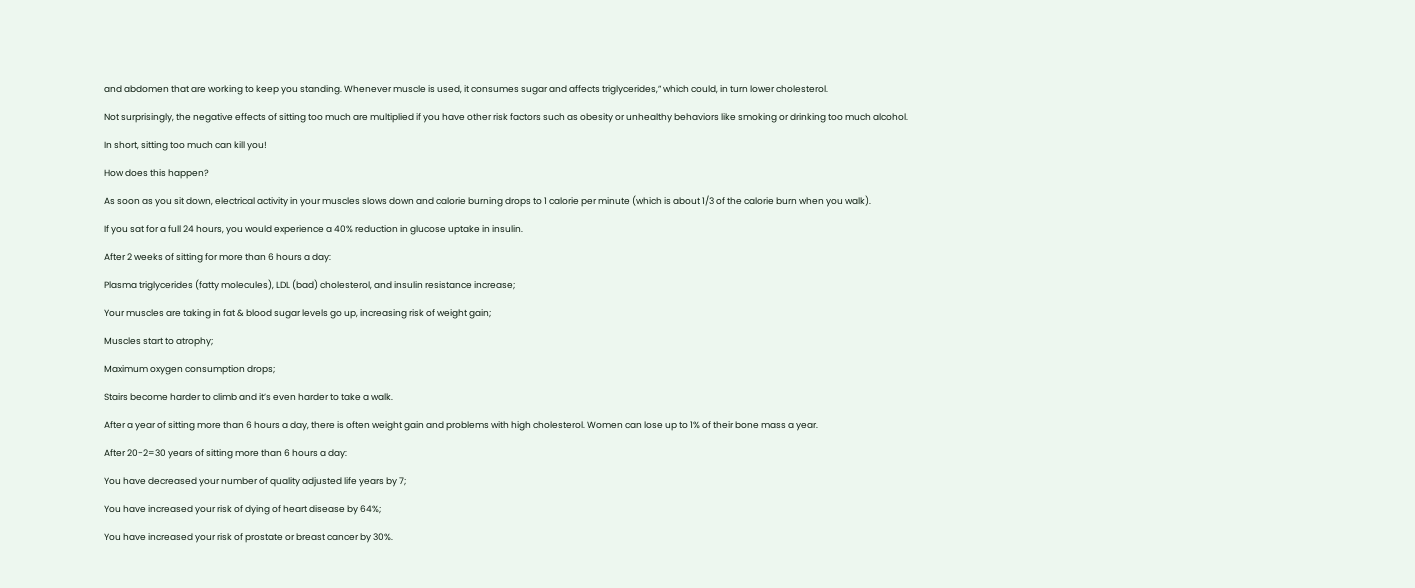and abdomen that are working to keep you standing. Whenever muscle is used, it consumes sugar and affects triglycerides,” which could, in turn lower cholesterol.

Not surprisingly, the negative effects of sitting too much are multiplied if you have other risk factors such as obesity or unhealthy behaviors like smoking or drinking too much alcohol.

In short, sitting too much can kill you!

How does this happen?

As soon as you sit down, electrical activity in your muscles slows down and calorie burning drops to 1 calorie per minute (which is about 1/3 of the calorie burn when you walk).

If you sat for a full 24 hours, you would experience a 40% reduction in glucose uptake in insulin.

After 2 weeks of sitting for more than 6 hours a day:

Plasma triglycerides (fatty molecules), LDL (bad) cholesterol, and insulin resistance increase;

Your muscles are taking in fat & blood sugar levels go up, increasing risk of weight gain;

Muscles start to atrophy;

Maximum oxygen consumption drops;

Stairs become harder to climb and it’s even harder to take a walk.

After a year of sitting more than 6 hours a day, there is often weight gain and problems with high cholesterol. Women can lose up to 1% of their bone mass a year.

After 20-2=30 years of sitting more than 6 hours a day:

You have decreased your number of quality adjusted life years by 7;

You have increased your risk of dying of heart disease by 64%;

You have increased your risk of prostate or breast cancer by 30%.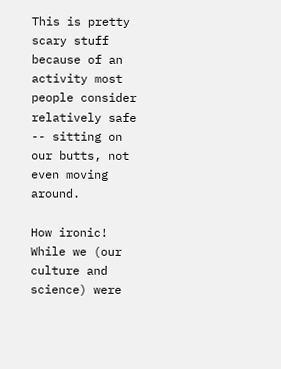This is pretty scary stuff because of an activity most people consider relatively safe -- sitting on our butts, not even moving around.

How ironic! While we (our culture and science) were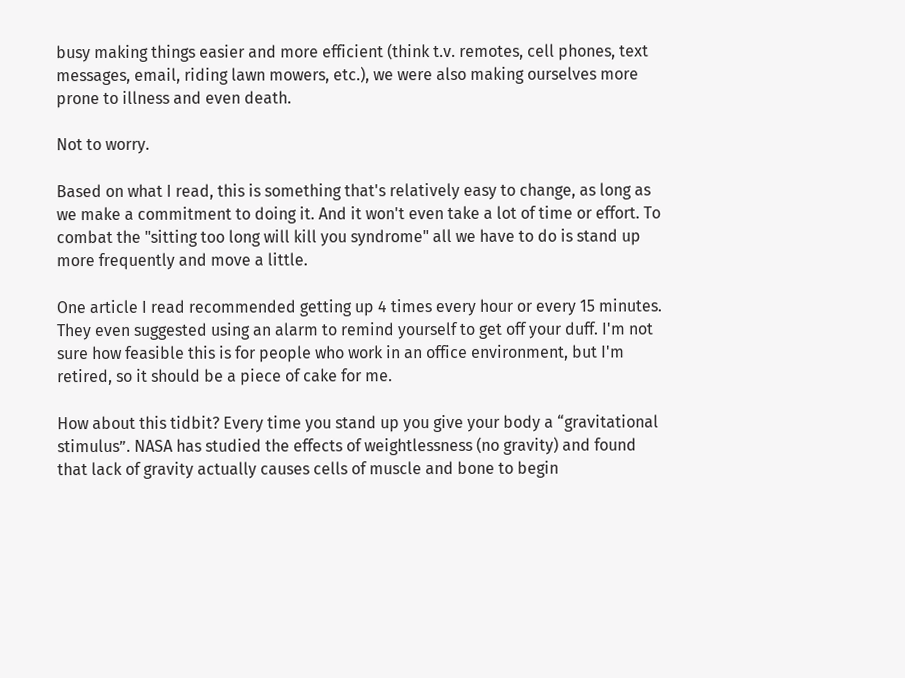busy making things easier and more efficient (think t.v. remotes, cell phones, text messages, email, riding lawn mowers, etc.), we were also making ourselves more prone to illness and even death.

Not to worry.

Based on what I read, this is something that's relatively easy to change, as long as we make a commitment to doing it. And it won't even take a lot of time or effort. To combat the "sitting too long will kill you syndrome" all we have to do is stand up more frequently and move a little.

One article I read recommended getting up 4 times every hour or every 15 minutes. They even suggested using an alarm to remind yourself to get off your duff. I'm not sure how feasible this is for people who work in an office environment, but I'm retired, so it should be a piece of cake for me.

How about this tidbit? Every time you stand up you give your body a “gravitational stimulus”. NASA has studied the effects of weightlessness (no gravity) and found that lack of gravity actually causes cells of muscle and bone to begin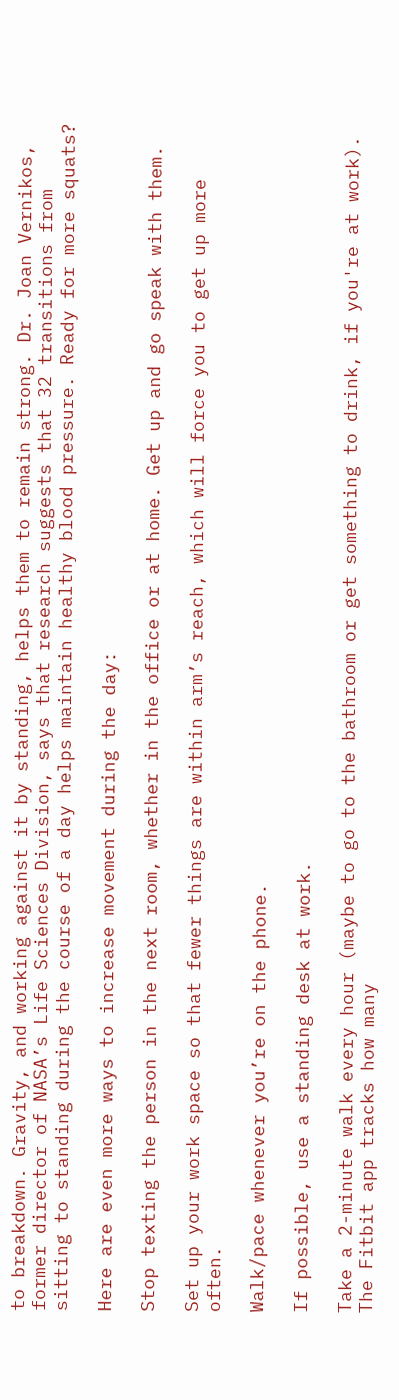to breakdown. Gravity, and working against it by standing, helps them to remain strong. Dr. Joan Vernikos, former director of NASA’s Life Sciences Division, says that research suggests that 32 transitions from sitting to standing during the course of a day helps maintain healthy blood pressure. Ready for more squats?

Here are even more ways to increase movement during the day:

Stop texting the person in the next room, whether in the office or at home. Get up and go speak with them.

Set up your work space so that fewer things are within arm’s reach, which will force you to get up more often.

Walk/pace whenever you’re on the phone.

If possible, use a standing desk at work.

Take a 2-minute walk every hour (maybe to go to the bathroom or get something to drink, if you're at work). The Fitbit app tracks how many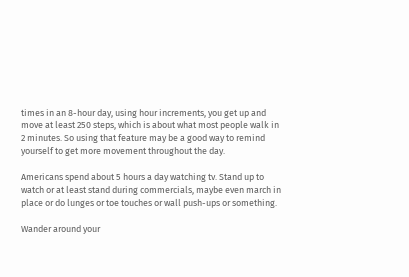times in an 8-hour day, using hour increments, you get up and move at least 250 steps, which is about what most people walk in 2 minutes. So using that feature may be a good way to remind yourself to get more movement throughout the day.

Americans spend about 5 hours a day watching tv. Stand up to watch or at least stand during commercials, maybe even march in place or do lunges or toe touches or wall push-ups or something.

Wander around your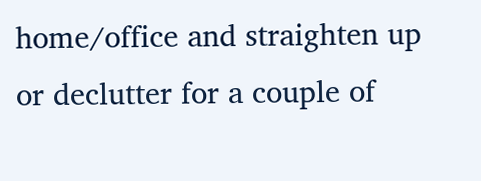home/office and straighten up or declutter for a couple of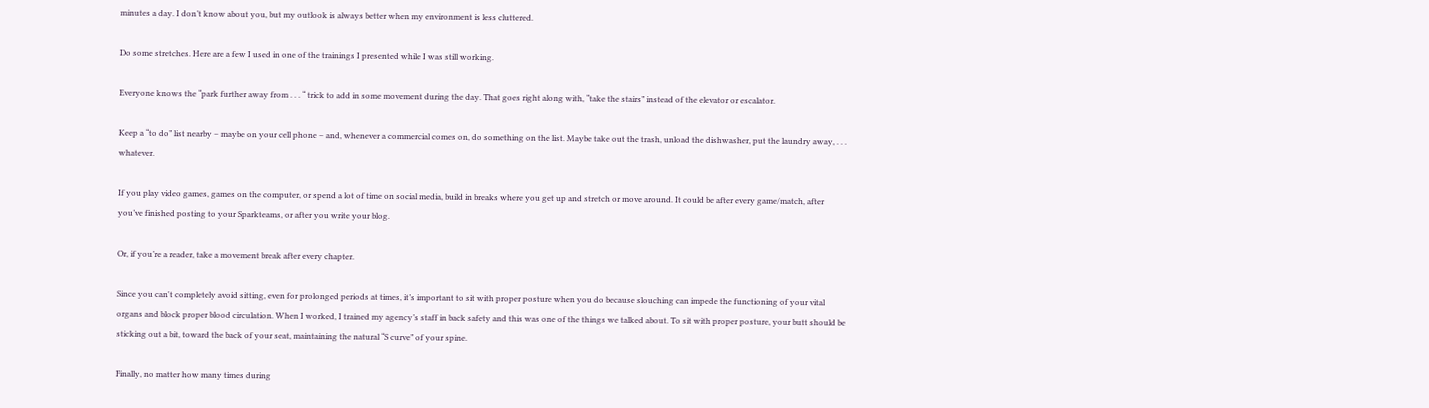minutes a day. I don’t know about you, but my outlook is always better when my environment is less cluttered.

Do some stretches. Here are a few I used in one of the trainings I presented while I was still working.

Everyone knows the “park further away from . . . “ trick to add in some movement during the day. That goes right along with, “take the stairs” instead of the elevator or escalator.

Keep a “to do” list nearby – maybe on your cell phone – and, whenever a commercial comes on, do something on the list. Maybe take out the trash, unload the dishwasher, put the laundry away, . . . whatever.

If you play video games, games on the computer, or spend a lot of time on social media, build in breaks where you get up and stretch or move around. It could be after every game/match, after you’ve finished posting to your Sparkteams, or after you write your blog.

Or, if you’re a reader, take a movement break after every chapter.

Since you can't completely avoid sitting, even for prolonged periods at times, it’s important to sit with proper posture when you do because slouching can impede the functioning of your vital organs and block proper blood circulation. When I worked, I trained my agency’s staff in back safety and this was one of the things we talked about. To sit with proper posture, your butt should be sticking out a bit, toward the back of your seat, maintaining the natural “S curve” of your spine.

Finally, no matter how many times during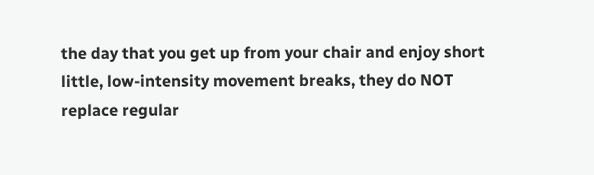the day that you get up from your chair and enjoy short little, low-intensity movement breaks, they do NOT replace regular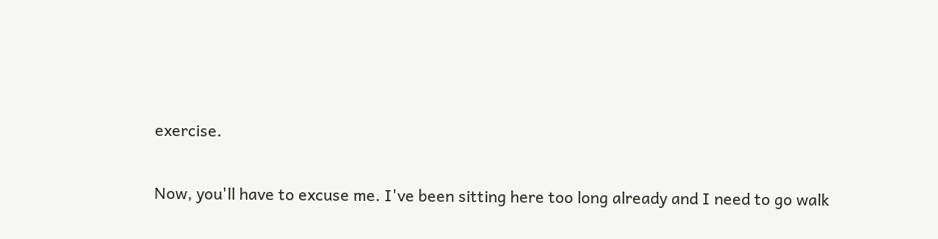exercise.

Now, you'll have to excuse me. I've been sitting here too long already and I need to go walk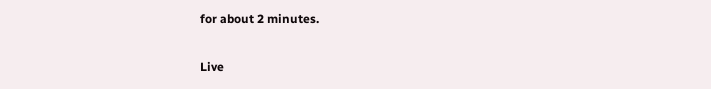for about 2 minutes.

Live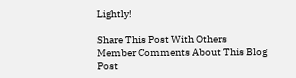Lightly!

Share This Post With Others
Member Comments About This Blog Post